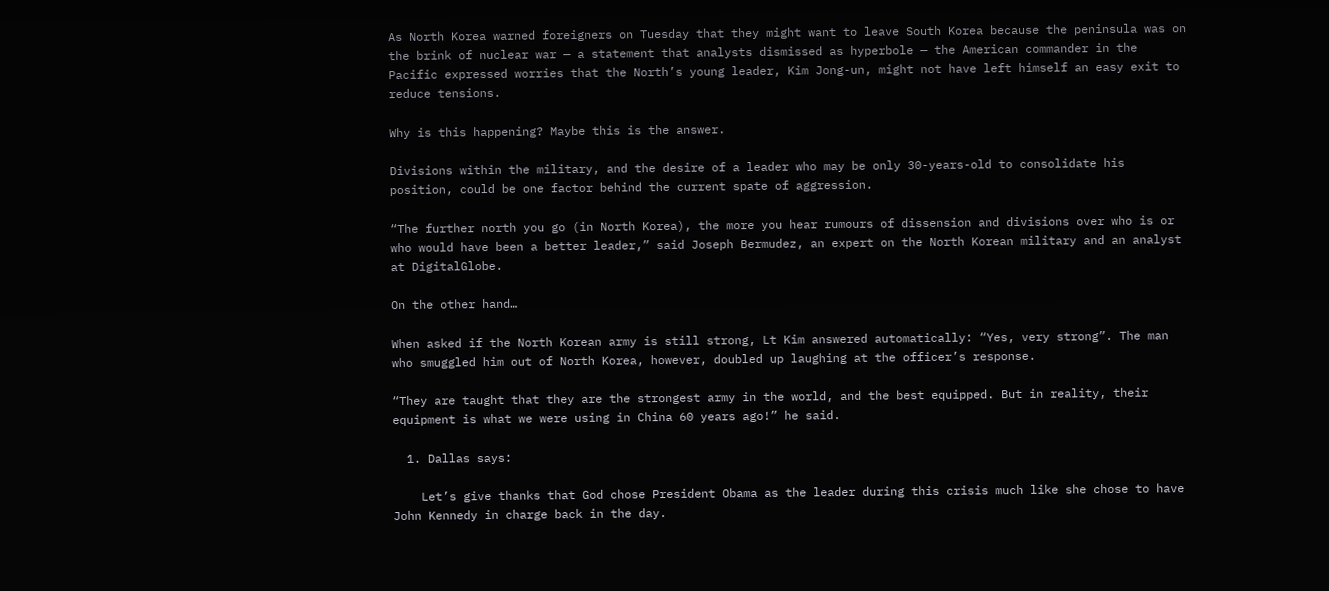As North Korea warned foreigners on Tuesday that they might want to leave South Korea because the peninsula was on the brink of nuclear war — a statement that analysts dismissed as hyperbole — the American commander in the Pacific expressed worries that the North’s young leader, Kim Jong-un, might not have left himself an easy exit to reduce tensions.

Why is this happening? Maybe this is the answer.

Divisions within the military, and the desire of a leader who may be only 30-years-old to consolidate his position, could be one factor behind the current spate of aggression.

“The further north you go (in North Korea), the more you hear rumours of dissension and divisions over who is or who would have been a better leader,” said Joseph Bermudez, an expert on the North Korean military and an analyst at DigitalGlobe.

On the other hand…

When asked if the North Korean army is still strong, Lt Kim answered automatically: “Yes, very strong”. The man who smuggled him out of North Korea, however, doubled up laughing at the officer’s response.

“They are taught that they are the strongest army in the world, and the best equipped. But in reality, their equipment is what we were using in China 60 years ago!” he said.

  1. Dallas says:

    Let’s give thanks that God chose President Obama as the leader during this crisis much like she chose to have John Kennedy in charge back in the day.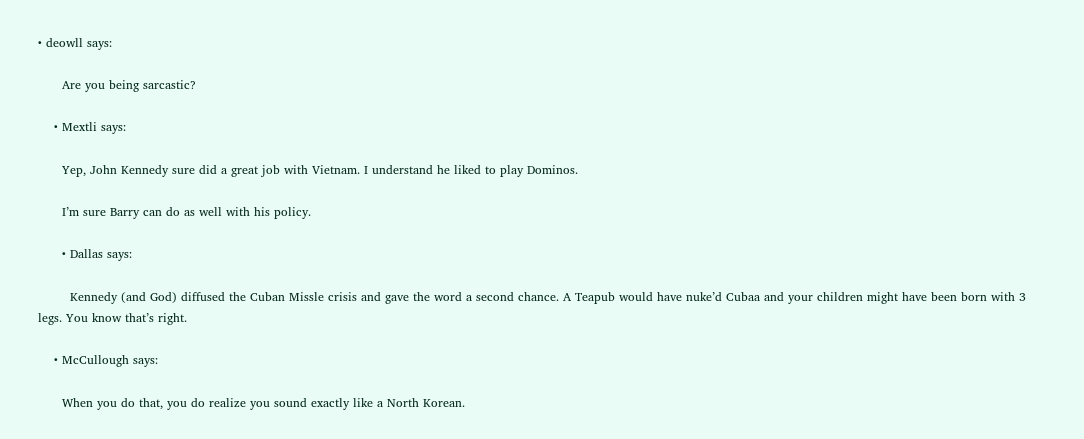• deowll says:

      Are you being sarcastic?

    • Mextli says:

      Yep, John Kennedy sure did a great job with Vietnam. I understand he liked to play Dominos.

      I’m sure Barry can do as well with his policy.

      • Dallas says:

        Kennedy (and God) diffused the Cuban Missle crisis and gave the word a second chance. A Teapub would have nuke’d Cubaa and your children might have been born with 3 legs. You know that’s right.

    • McCullough says:

      When you do that, you do realize you sound exactly like a North Korean.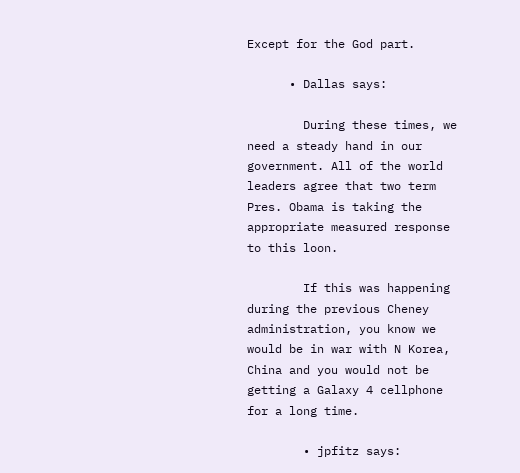Except for the God part.

      • Dallas says:

        During these times, we need a steady hand in our government. All of the world leaders agree that two term Pres. Obama is taking the appropriate measured response to this loon.

        If this was happening during the previous Cheney administration, you know we would be in war with N Korea, China and you would not be getting a Galaxy 4 cellphone for a long time.

        • jpfitz says: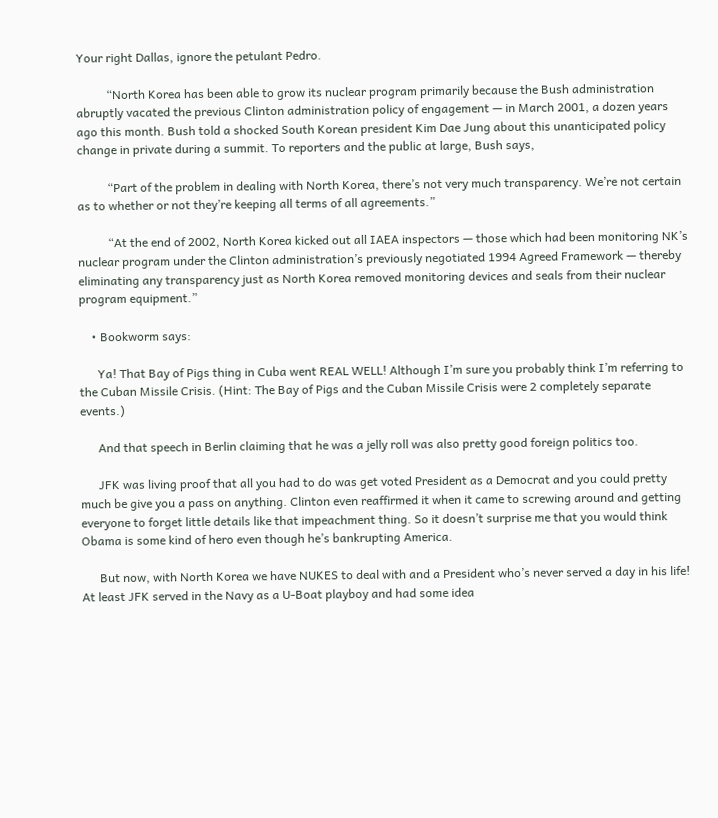Your right Dallas, ignore the petulant Pedro.

          “North Korea has been able to grow its nuclear program primarily because the Bush administration abruptly vacated the previous Clinton administration policy of engagement — in March 2001, a dozen years ago this month. Bush told a shocked South Korean president Kim Dae Jung about this unanticipated policy change in private during a summit. To reporters and the public at large, Bush says,

          “Part of the problem in dealing with North Korea, there’s not very much transparency. We’re not certain as to whether or not they’re keeping all terms of all agreements.”

          “At the end of 2002, North Korea kicked out all IAEA inspectors — those which had been monitoring NK’s nuclear program under the Clinton administration’s previously negotiated 1994 Agreed Framework — thereby eliminating any transparency just as North Korea removed monitoring devices and seals from their nuclear program equipment.”

    • Bookworm says:

      Ya! That Bay of Pigs thing in Cuba went REAL WELL! Although I’m sure you probably think I’m referring to the Cuban Missile Crisis. (Hint: The Bay of Pigs and the Cuban Missile Crisis were 2 completely separate events.)

      And that speech in Berlin claiming that he was a jelly roll was also pretty good foreign politics too.

      JFK was living proof that all you had to do was get voted President as a Democrat and you could pretty much be give you a pass on anything. Clinton even reaffirmed it when it came to screwing around and getting everyone to forget little details like that impeachment thing. So it doesn’t surprise me that you would think Obama is some kind of hero even though he’s bankrupting America.

      But now, with North Korea we have NUKES to deal with and a President who’s never served a day in his life! At least JFK served in the Navy as a U-Boat playboy and had some idea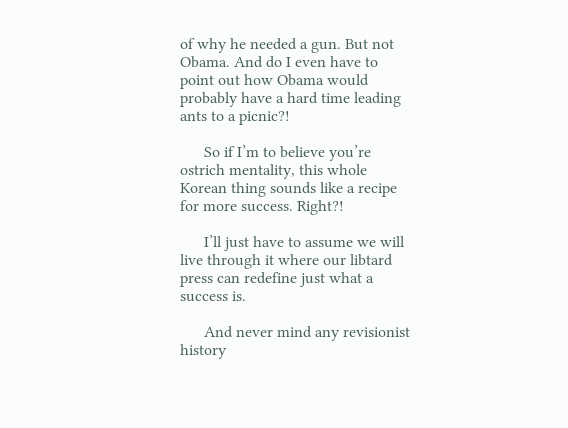of why he needed a gun. But not Obama. And do I even have to point out how Obama would probably have a hard time leading ants to a picnic?!

      So if I’m to believe you’re ostrich mentality, this whole Korean thing sounds like a recipe for more success. Right?!

      I’ll just have to assume we will live through it where our libtard press can redefine just what a success is.

      And never mind any revisionist history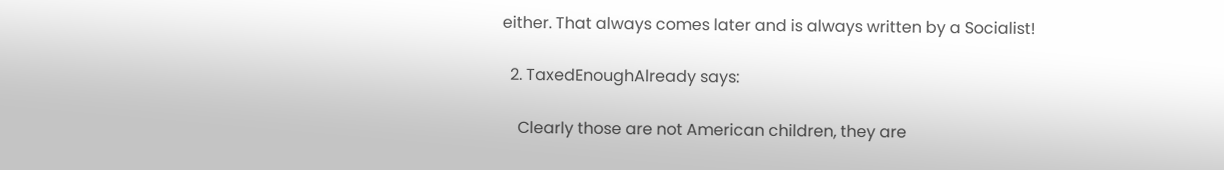either. That always comes later and is always written by a Socialist!

  2. TaxedEnoughAlready says:

    Clearly those are not American children, they are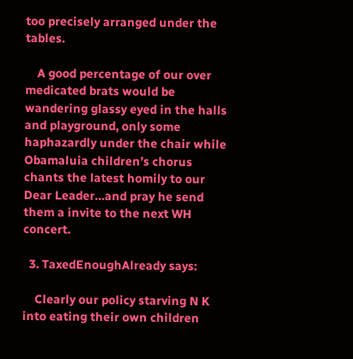too precisely arranged under the tables.

    A good percentage of our over medicated brats would be wandering glassy eyed in the halls and playground, only some haphazardly under the chair while Obamaluia children’s chorus chants the latest homily to our Dear Leader…and pray he send them a invite to the next WH concert.

  3. TaxedEnoughAlready says:

    Clearly our policy starving N K into eating their own children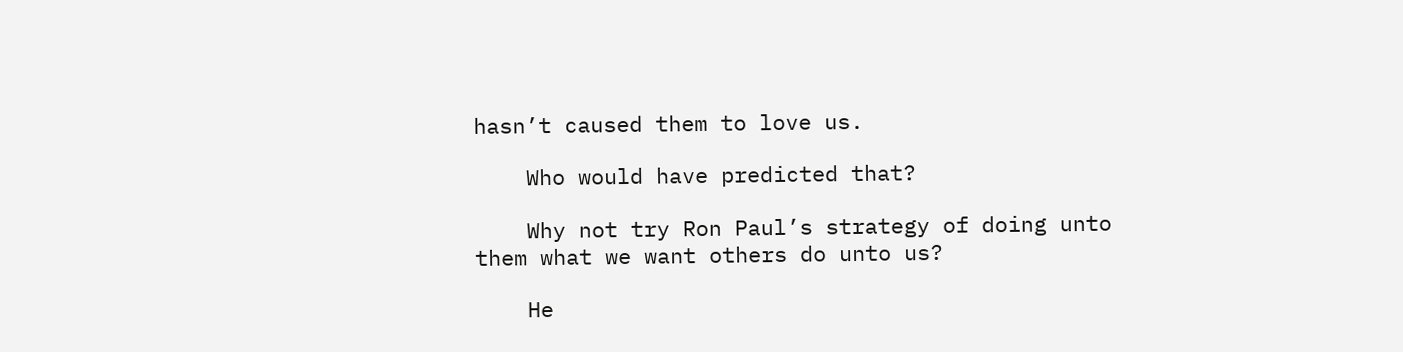hasn’t caused them to love us.

    Who would have predicted that?

    Why not try Ron Paul’s strategy of doing unto them what we want others do unto us?

    He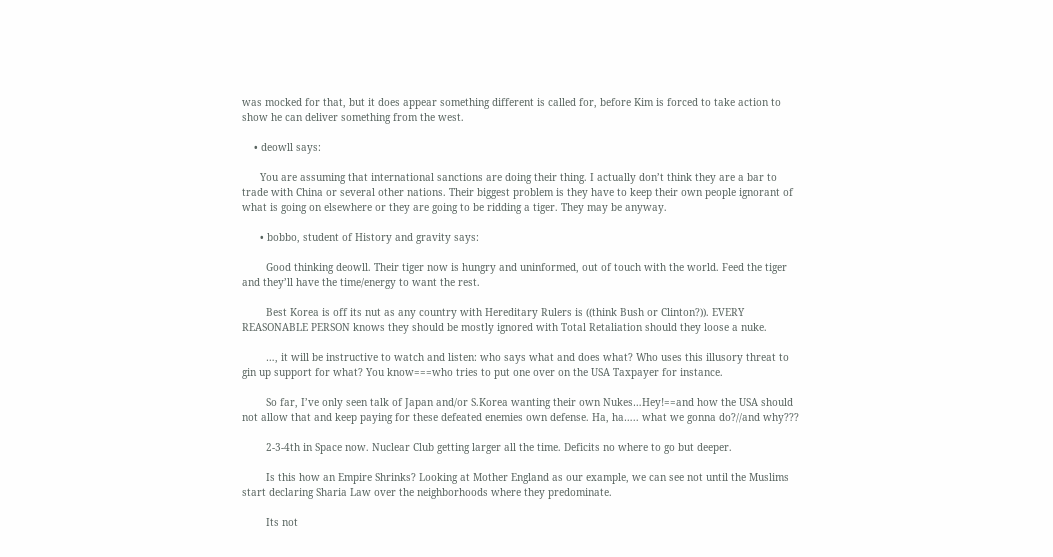was mocked for that, but it does appear something different is called for, before Kim is forced to take action to show he can deliver something from the west.

    • deowll says:

      You are assuming that international sanctions are doing their thing. I actually don’t think they are a bar to trade with China or several other nations. Their biggest problem is they have to keep their own people ignorant of what is going on elsewhere or they are going to be ridding a tiger. They may be anyway.

      • bobbo, student of History and gravity says:

        Good thinking deowll. Their tiger now is hungry and uninformed, out of touch with the world. Feed the tiger and they’ll have the time/energy to want the rest.

        Best Korea is off its nut as any country with Hereditary Rulers is ((think Bush or Clinton?)). EVERY REASONABLE PERSON knows they should be mostly ignored with Total Retaliation should they loose a nuke.

        …, it will be instructive to watch and listen: who says what and does what? Who uses this illusory threat to gin up support for what? You know===who tries to put one over on the USA Taxpayer for instance.

        So far, I’ve only seen talk of Japan and/or S.Korea wanting their own Nukes…Hey!==and how the USA should not allow that and keep paying for these defeated enemies own defense. Ha, ha….. what we gonna do?//and why???

        2-3-4th in Space now. Nuclear Club getting larger all the time. Deficits no where to go but deeper.

        Is this how an Empire Shrinks? Looking at Mother England as our example, we can see not until the Muslims start declaring Sharia Law over the neighborhoods where they predominate.

        Its not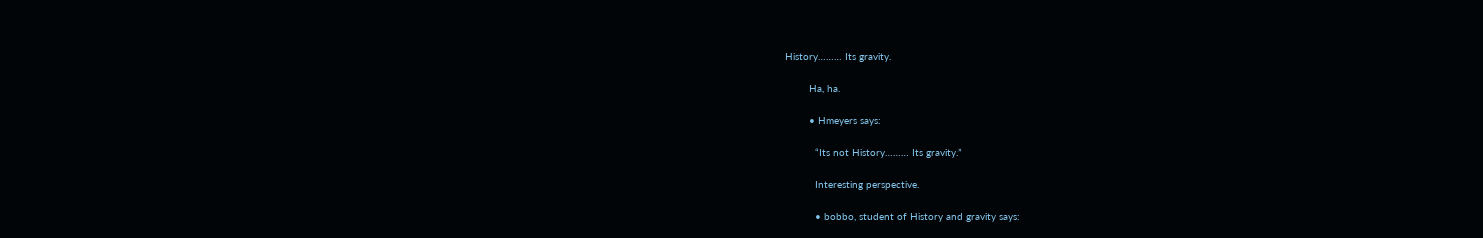History……… Its gravity.

        Ha, ha.

        • Hmeyers says:

          “Its not History……… Its gravity.”

          Interesting perspective.

          • bobbo, student of History and gravity says: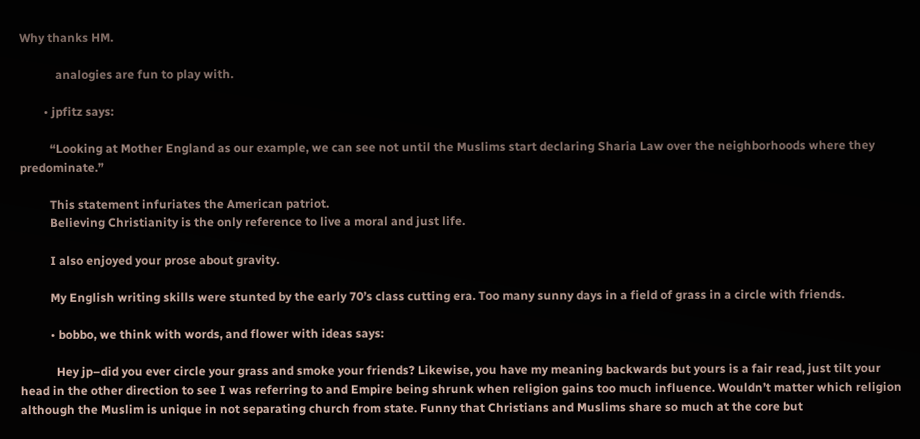Why thanks HM.

            analogies are fun to play with.

        • jpfitz says:

          “Looking at Mother England as our example, we can see not until the Muslims start declaring Sharia Law over the neighborhoods where they predominate.”

          This statement infuriates the American patriot.
          Believing Christianity is the only reference to live a moral and just life.

          I also enjoyed your prose about gravity.

          My English writing skills were stunted by the early 70’s class cutting era. Too many sunny days in a field of grass in a circle with friends.

          • bobbo, we think with words, and flower with ideas says:

            Hey jp–did you ever circle your grass and smoke your friends? Likewise, you have my meaning backwards but yours is a fair read, just tilt your head in the other direction to see I was referring to and Empire being shrunk when religion gains too much influence. Wouldn’t matter which religion although the Muslim is unique in not separating church from state. Funny that Christians and Muslims share so much at the core but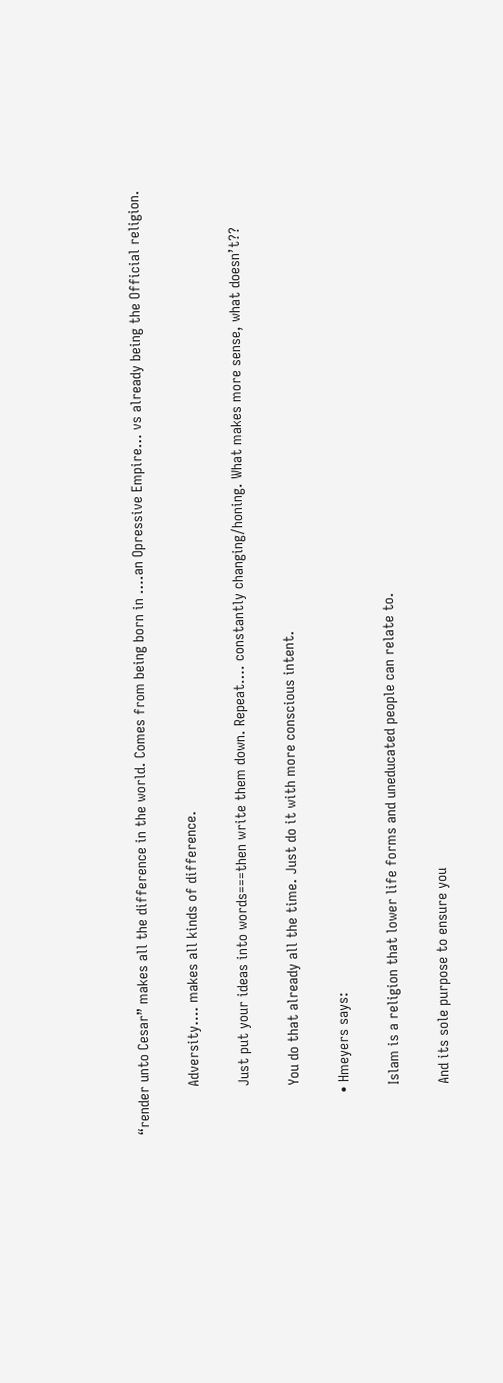“render unto Cesar” makes all the difference in the world. Comes from being born in ….an Opressive Empire… vs already being the Official religion.

            Adversity…. makes all kinds of difference.

            Just put your ideas into words===then write them down. Repeat…. constantly changing/honing. What makes more sense, what doesn’t??

            You do that already all the time. Just do it with more conscious intent.

          • Hmeyers says:

            Islam is a religion that lower life forms and uneducated people can relate to.

            And its sole purpose to ensure you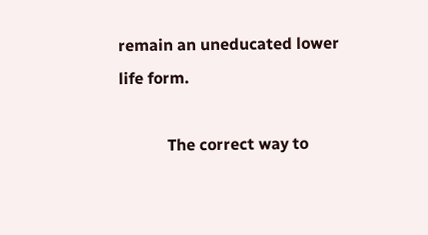remain an uneducated lower life form.

            The correct way to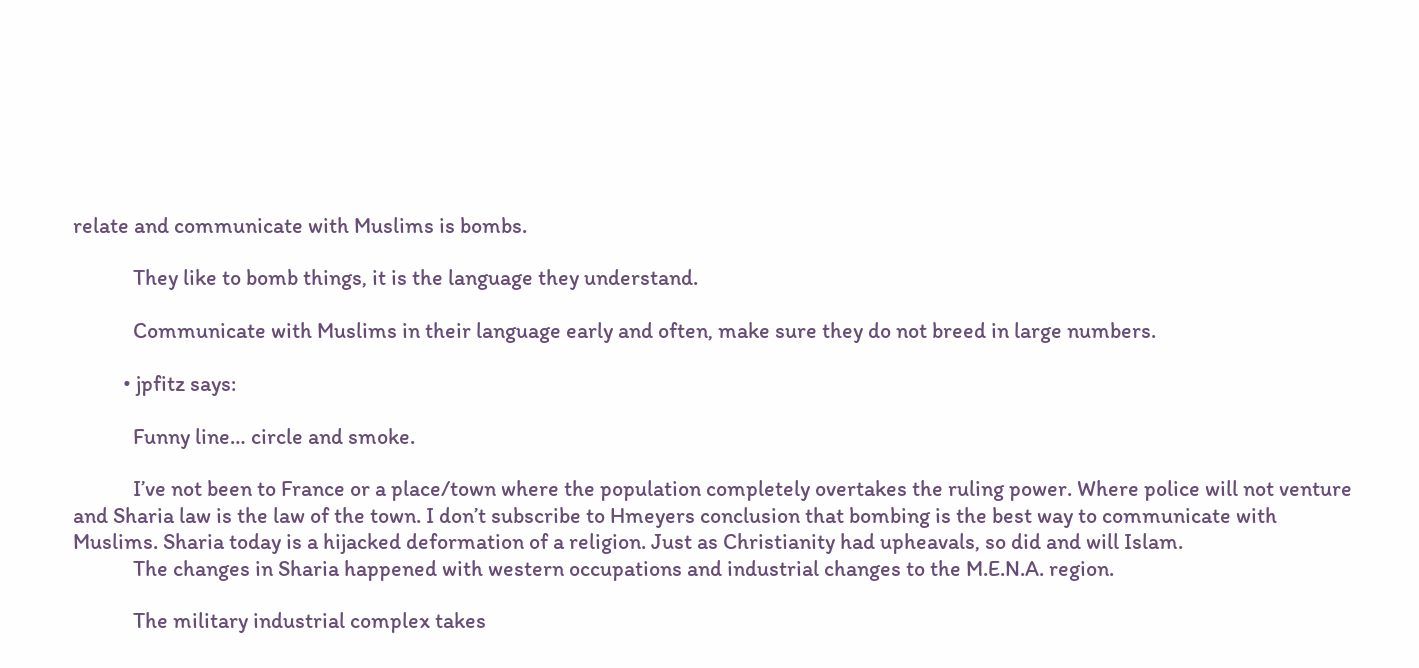relate and communicate with Muslims is bombs.

            They like to bomb things, it is the language they understand.

            Communicate with Muslims in their language early and often, make sure they do not breed in large numbers.

          • jpfitz says:

            Funny line… circle and smoke.

            I’ve not been to France or a place/town where the population completely overtakes the ruling power. Where police will not venture and Sharia law is the law of the town. I don’t subscribe to Hmeyers conclusion that bombing is the best way to communicate with Muslims. Sharia today is a hijacked deformation of a religion. Just as Christianity had upheavals, so did and will Islam.
            The changes in Sharia happened with western occupations and industrial changes to the M.E.N.A. region.

            The military industrial complex takes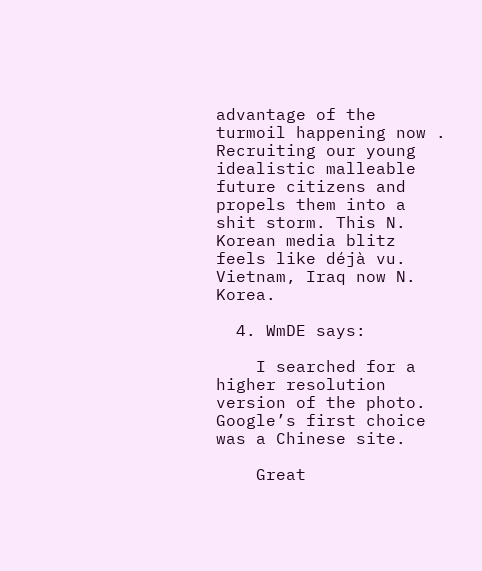advantage of the turmoil happening now . Recruiting our young idealistic malleable future citizens and propels them into a shit storm. This N. Korean media blitz feels like déjà vu. Vietnam, Iraq now N. Korea.

  4. WmDE says:

    I searched for a higher resolution version of the photo. Google’s first choice was a Chinese site.

    Great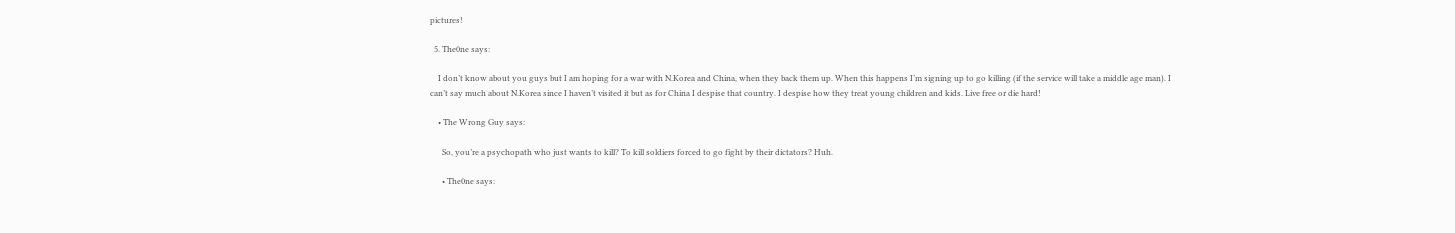pictures!

  5. The0ne says:

    I don’t know about you guys but I am hoping for a war with N.Korea and China, when they back them up. When this happens I’m signing up to go killing (if the service will take a middle age man). I can’t say much about N.Korea since I haven’t visited it but as for China I despise that country. I despise how they treat young children and kids. Live free or die hard!

    • The Wrong Guy says:

      So, you’re a psychopath who just wants to kill? To kill soldiers forced to go fight by their dictators? Huh.

      • The0ne says: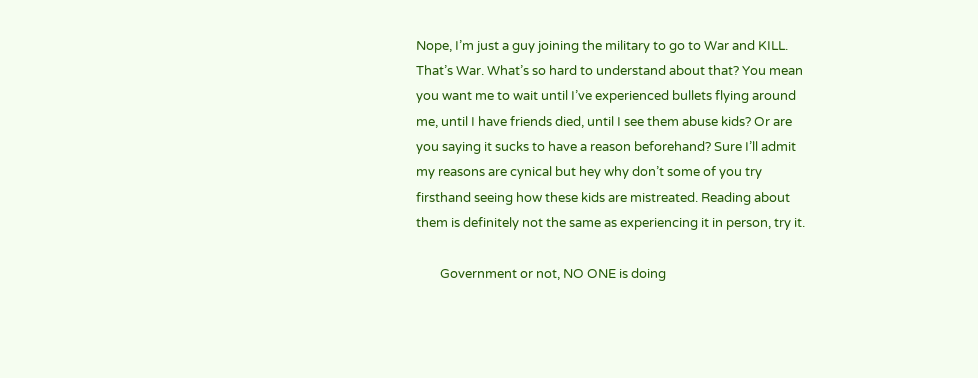Nope, I’m just a guy joining the military to go to War and KILL. That’s War. What’s so hard to understand about that? You mean you want me to wait until I’ve experienced bullets flying around me, until I have friends died, until I see them abuse kids? Or are you saying it sucks to have a reason beforehand? Sure I’ll admit my reasons are cynical but hey why don’t some of you try firsthand seeing how these kids are mistreated. Reading about them is definitely not the same as experiencing it in person, try it.

        Government or not, NO ONE is doing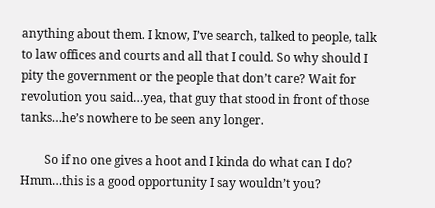anything about them. I know, I’ve search, talked to people, talk to law offices and courts and all that I could. So why should I pity the government or the people that don’t care? Wait for revolution you said…yea, that guy that stood in front of those tanks…he’s nowhere to be seen any longer.

        So if no one gives a hoot and I kinda do what can I do? Hmm…this is a good opportunity I say wouldn’t you?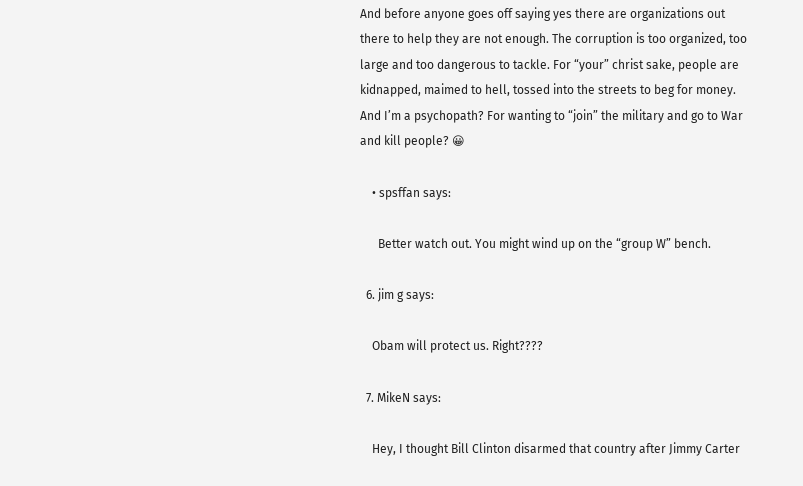And before anyone goes off saying yes there are organizations out there to help they are not enough. The corruption is too organized, too large and too dangerous to tackle. For “your” christ sake, people are kidnapped, maimed to hell, tossed into the streets to beg for money. And I’m a psychopath? For wanting to “join” the military and go to War and kill people? 😀

    • spsffan says:

      Better watch out. You might wind up on the “group W” bench.

  6. jim g says:

    Obam will protect us. Right????

  7. MikeN says:

    Hey, I thought Bill Clinton disarmed that country after Jimmy Carter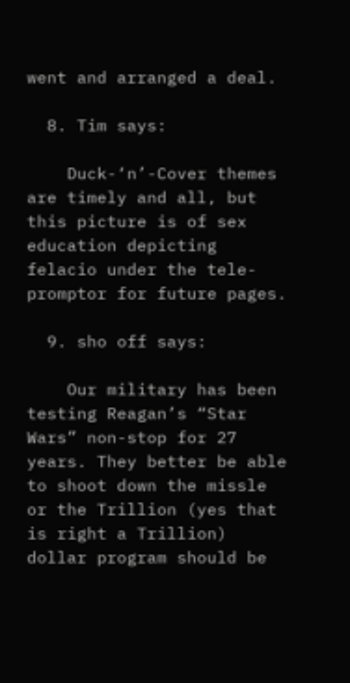went and arranged a deal.

  8. Tim says:

    Duck-‘n’-Cover themes are timely and all, but this picture is of sex education depicting felacio under the tele-promptor for future pages.

  9. sho off says:

    Our military has been testing Reagan’s “Star Wars” non-stop for 27 years. They better be able to shoot down the missle or the Trillion (yes that is right a Trillion) dollar program should be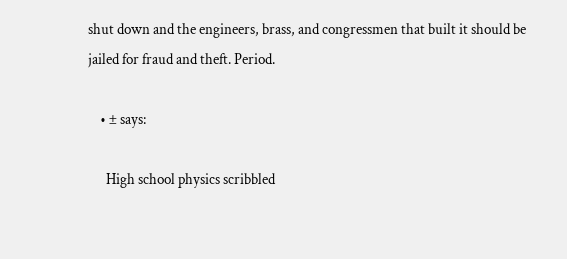shut down and the engineers, brass, and congressmen that built it should be jailed for fraud and theft. Period.

    • ± says:

      High school physics scribbled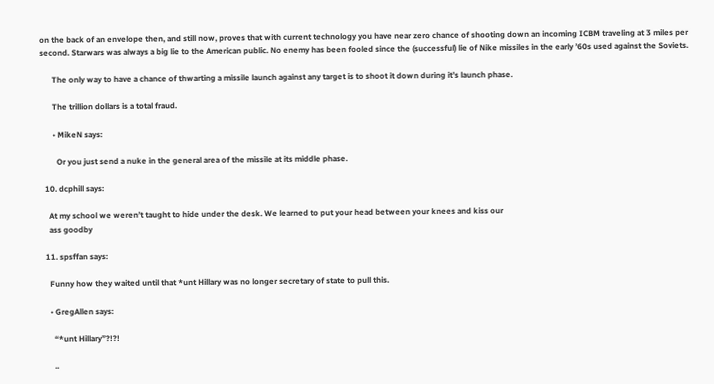on the back of an envelope then, and still now, proves that with current technology you have near zero chance of shooting down an incoming ICBM traveling at 3 miles per second. Starwars was always a big lie to the American public. No enemy has been fooled since the (successful) lie of Nike missiles in the early ’60s used against the Soviets.

      The only way to have a chance of thwarting a missile launch against any target is to shoot it down during it’s launch phase.

      The trillion dollars is a total fraud.

      • MikeN says:

        Or you just send a nuke in the general area of the missile at its middle phase.

  10. dcphill says:

    At my school we weren’t taught to hide under the desk. We learned to put your head between your knees and kiss our
    ass goodby

  11. spsffan says:

    Funny how they waited until that *unt Hillary was no longer secretary of state to pull this.

    • GregAllen says:

      “*unt Hillary”?!?!

      ..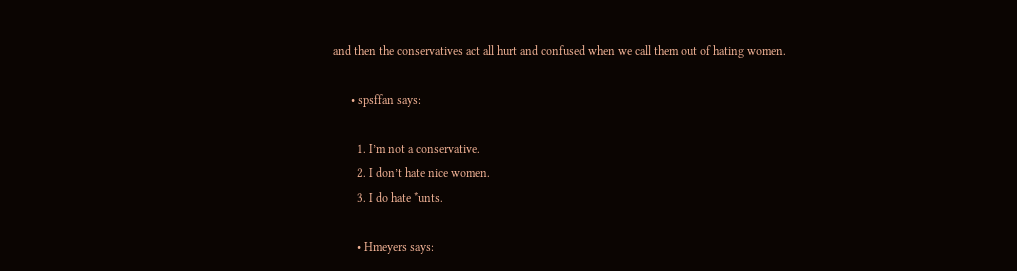and then the conservatives act all hurt and confused when we call them out of hating women.

      • spsffan says:

        1. I’m not a conservative.
        2. I don’t hate nice women.
        3. I do hate *unts.

        • Hmeyers says: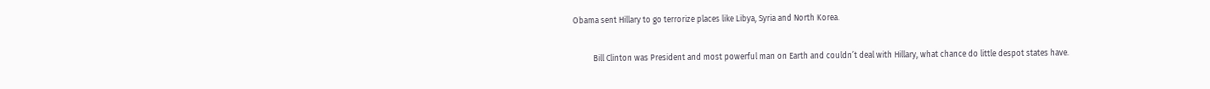Obama sent Hillary to go terrorize places like Libya, Syria and North Korea.

          Bill Clinton was President and most powerful man on Earth and couldn’t deal with Hillary, what chance do little despot states have.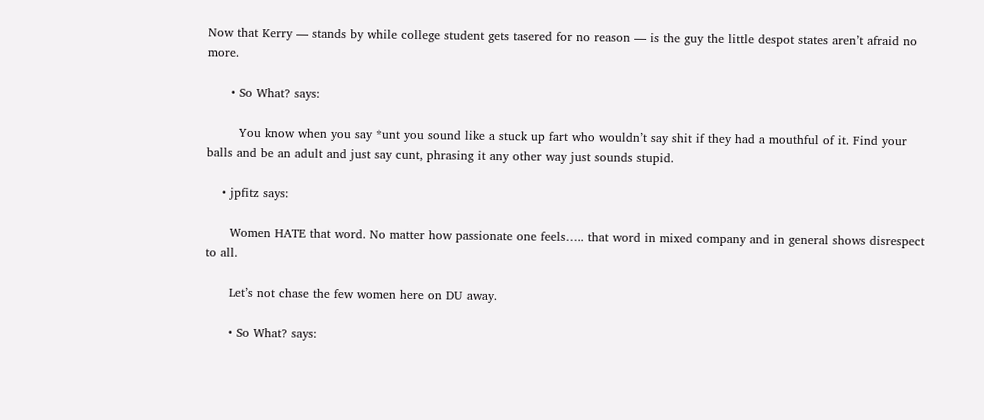Now that Kerry — stands by while college student gets tasered for no reason — is the guy the little despot states aren’t afraid no more.

      • So What? says:

        You know when you say *unt you sound like a stuck up fart who wouldn’t say shit if they had a mouthful of it. Find your balls and be an adult and just say cunt, phrasing it any other way just sounds stupid.

    • jpfitz says:

      Women HATE that word. No matter how passionate one feels….. that word in mixed company and in general shows disrespect to all.

      Let’s not chase the few women here on DU away.

      • So What? says: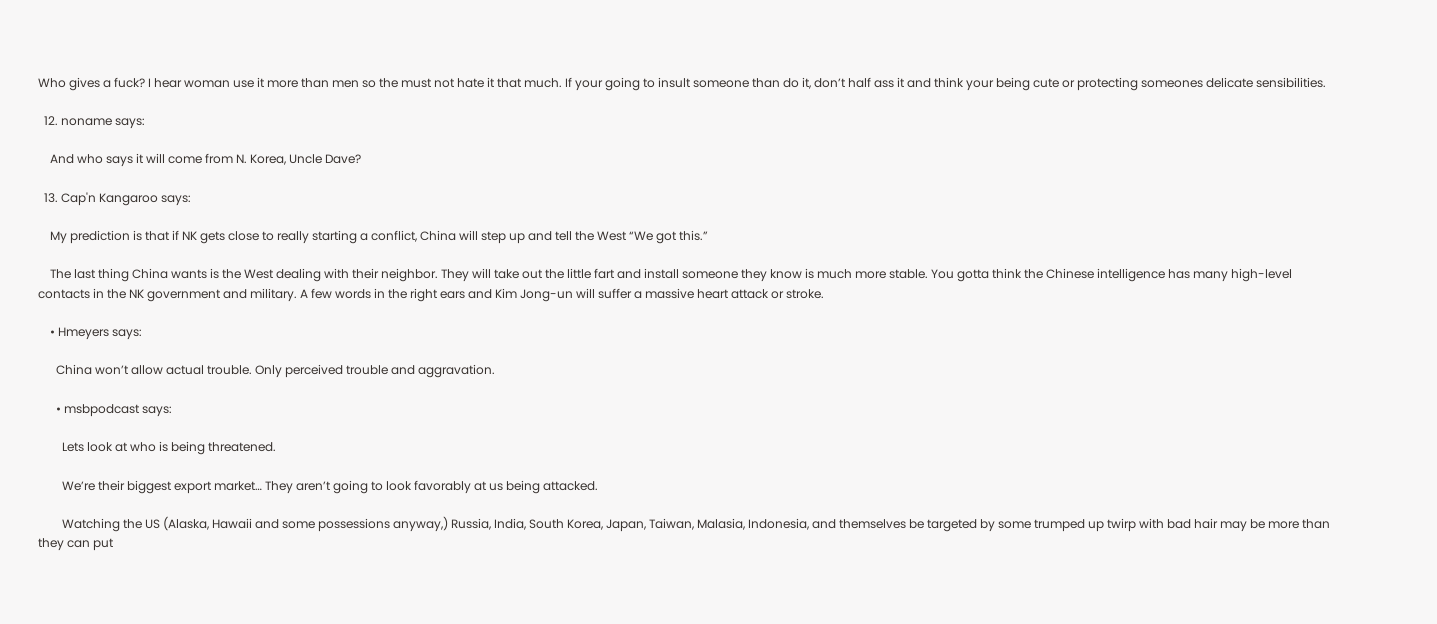Who gives a fuck? I hear woman use it more than men so the must not hate it that much. If your going to insult someone than do it, don’t half ass it and think your being cute or protecting someones delicate sensibilities.

  12. noname says:

    And who says it will come from N. Korea, Uncle Dave?

  13. Cap'n Kangaroo says:

    My prediction is that if NK gets close to really starting a conflict, China will step up and tell the West “We got this.”

    The last thing China wants is the West dealing with their neighbor. They will take out the little fart and install someone they know is much more stable. You gotta think the Chinese intelligence has many high-level contacts in the NK government and military. A few words in the right ears and Kim Jong-un will suffer a massive heart attack or stroke.

    • Hmeyers says:

      China won’t allow actual trouble. Only perceived trouble and aggravation.

      • msbpodcast says:

        Lets look at who is being threatened.

        We’re their biggest export market… They aren’t going to look favorably at us being attacked.

        Watching the US (Alaska, Hawaii and some possessions anyway,) Russia, India, South Korea, Japan, Taiwan, Malasia, Indonesia, and themselves be targeted by some trumped up twirp with bad hair may be more than they can put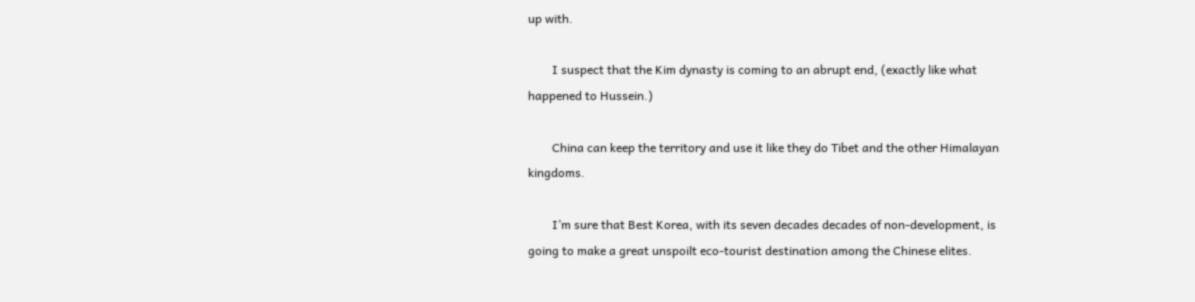up with.

        I suspect that the Kim dynasty is coming to an abrupt end, (exactly like what happened to Hussein.)

        China can keep the territory and use it like they do Tibet and the other Himalayan kingdoms.

        I’m sure that Best Korea, with its seven decades decades of non-development, is going to make a great unspoilt eco-tourist destination among the Chinese elites.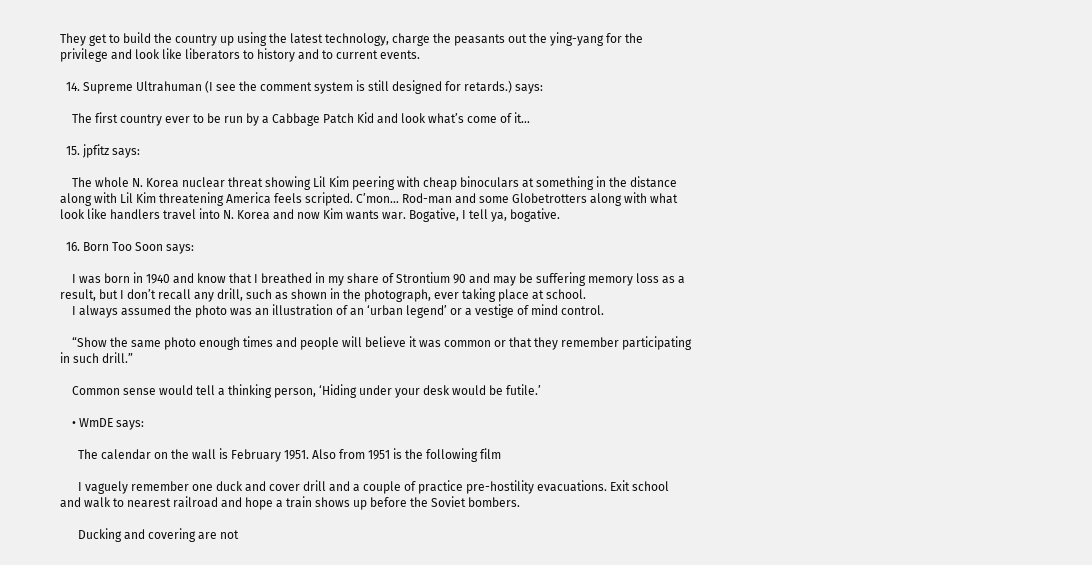They get to build the country up using the latest technology, charge the peasants out the ying-yang for the privilege and look like liberators to history and to current events.

  14. Supreme Ultrahuman (I see the comment system is still designed for retards.) says:

    The first country ever to be run by a Cabbage Patch Kid and look what’s come of it…

  15. jpfitz says:

    The whole N. Korea nuclear threat showing Lil Kim peering with cheap binoculars at something in the distance along with Lil Kim threatening America feels scripted. C’mon… Rod-man and some Globetrotters along with what look like handlers travel into N. Korea and now Kim wants war. Bogative, I tell ya, bogative.

  16. Born Too Soon says:

    I was born in 1940 and know that I breathed in my share of Strontium 90 and may be suffering memory loss as a result, but I don’t recall any drill, such as shown in the photograph, ever taking place at school.
    I always assumed the photo was an illustration of an ‘urban legend’ or a vestige of mind control.

    “Show the same photo enough times and people will believe it was common or that they remember participating in such drill.”

    Common sense would tell a thinking person, ‘Hiding under your desk would be futile.’

    • WmDE says:

      The calendar on the wall is February 1951. Also from 1951 is the following film

      I vaguely remember one duck and cover drill and a couple of practice pre-hostility evacuations. Exit school and walk to nearest railroad and hope a train shows up before the Soviet bombers.

      Ducking and covering are not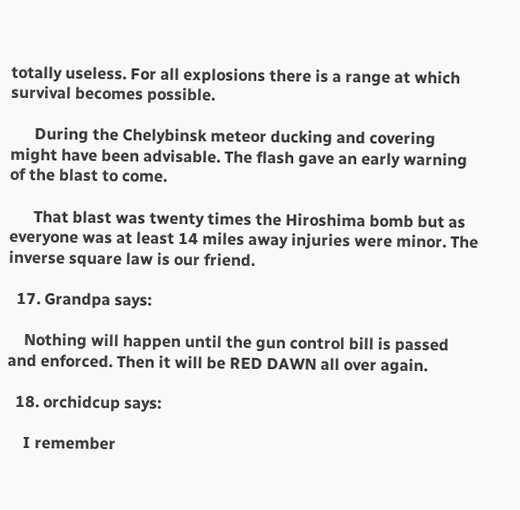totally useless. For all explosions there is a range at which survival becomes possible.

      During the Chelybinsk meteor ducking and covering might have been advisable. The flash gave an early warning of the blast to come.

      That blast was twenty times the Hiroshima bomb but as everyone was at least 14 miles away injuries were minor. The inverse square law is our friend.

  17. Grandpa says:

    Nothing will happen until the gun control bill is passed and enforced. Then it will be RED DAWN all over again.

  18. orchidcup says:

    I remember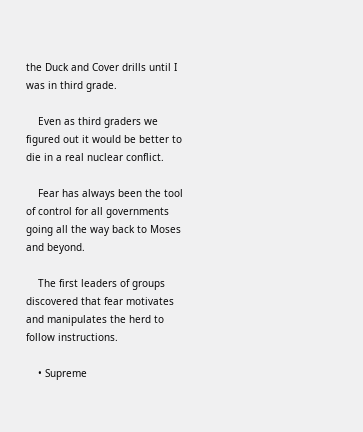the Duck and Cover drills until I was in third grade.

    Even as third graders we figured out it would be better to die in a real nuclear conflict.

    Fear has always been the tool of control for all governments going all the way back to Moses and beyond.

    The first leaders of groups discovered that fear motivates and manipulates the herd to follow instructions.

    • Supreme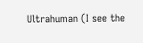Ultrahuman (I see the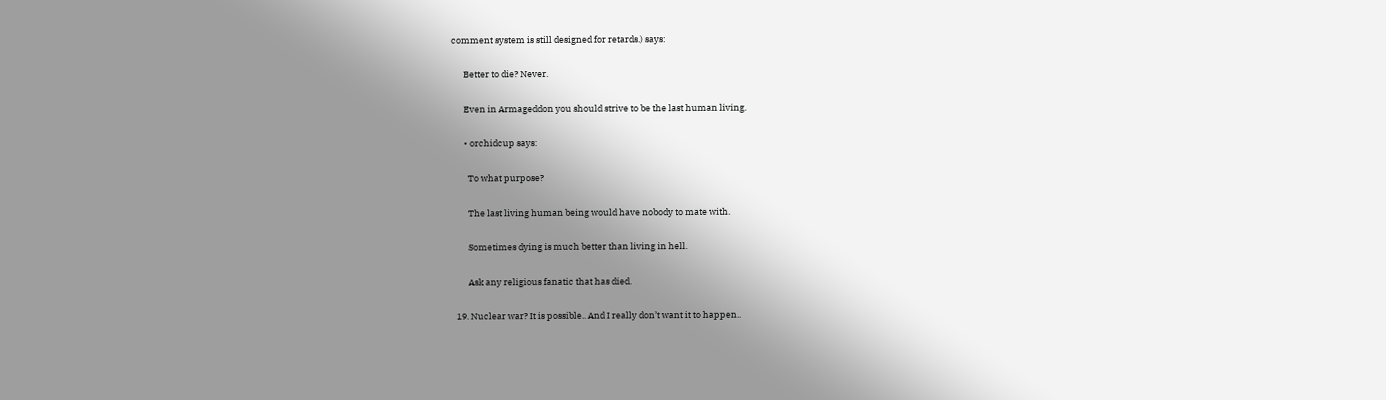comment system is still designed for retards.) says:

      Better to die? Never.

      Even in Armageddon you should strive to be the last human living.

      • orchidcup says:

        To what purpose?

        The last living human being would have nobody to mate with.

        Sometimes dying is much better than living in hell.

        Ask any religious fanatic that has died.

  19. Nuclear war? It is possible.. And I really don’t want it to happen..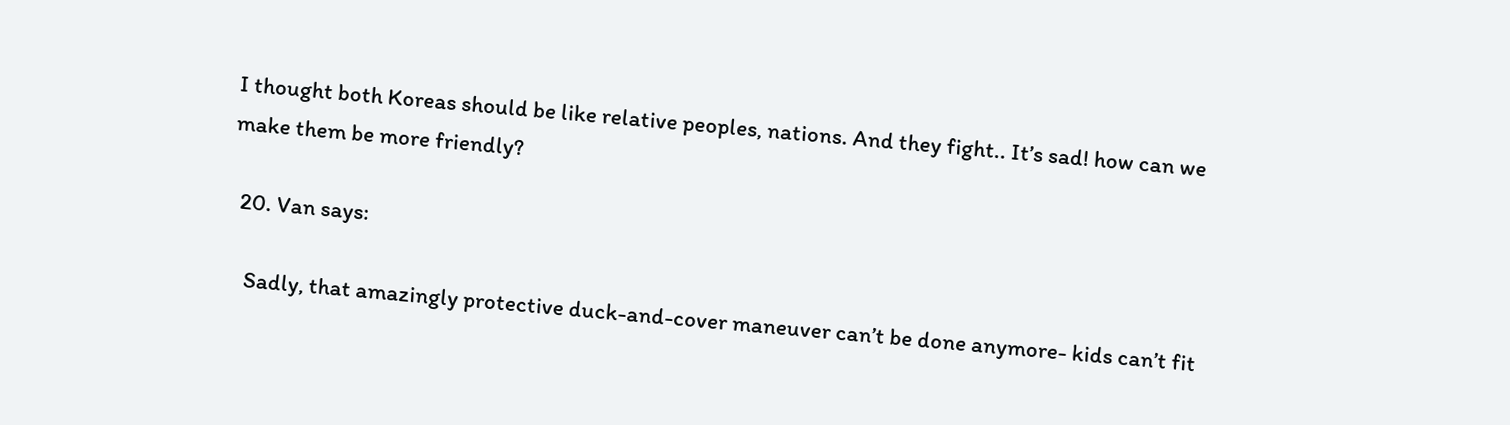I thought both Koreas should be like relative peoples, nations. And they fight.. It’s sad! how can we make them be more friendly?

  20. Van says:

    Sadly, that amazingly protective duck-and-cover maneuver can’t be done anymore- kids can’t fit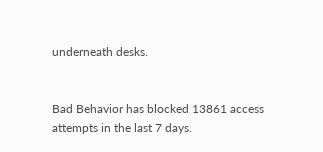underneath desks.


Bad Behavior has blocked 13861 access attempts in the last 7 days.